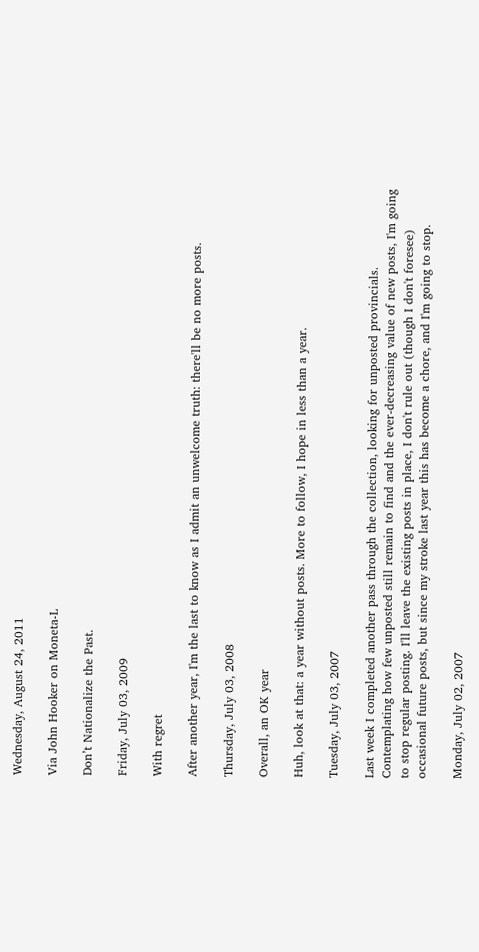Wednesday, August 24, 2011

Via John Hooker on Moneta-L

Don’t Nationalize the Past.

Friday, July 03, 2009

With regret

After another year, I'm the last to know as I admit an unwelcome truth: there'll be no more posts.

Thursday, July 03, 2008

Overall, an OK year

Huh, look at that: a year without posts. More to follow, I hope in less than a year.

Tuesday, July 03, 2007

Last week I completed another pass through the collection, looking for unposted provincials. Contemplating how few unposted still remain to find and the ever-decreasing value of new posts, I'm going to stop regular posting. I'll leave the existing posts in place, I don't rule out (though I don't foresee) occasional future posts, but since my stroke last year this has become a chore, and I'm going to stop.

Monday, July 02, 2007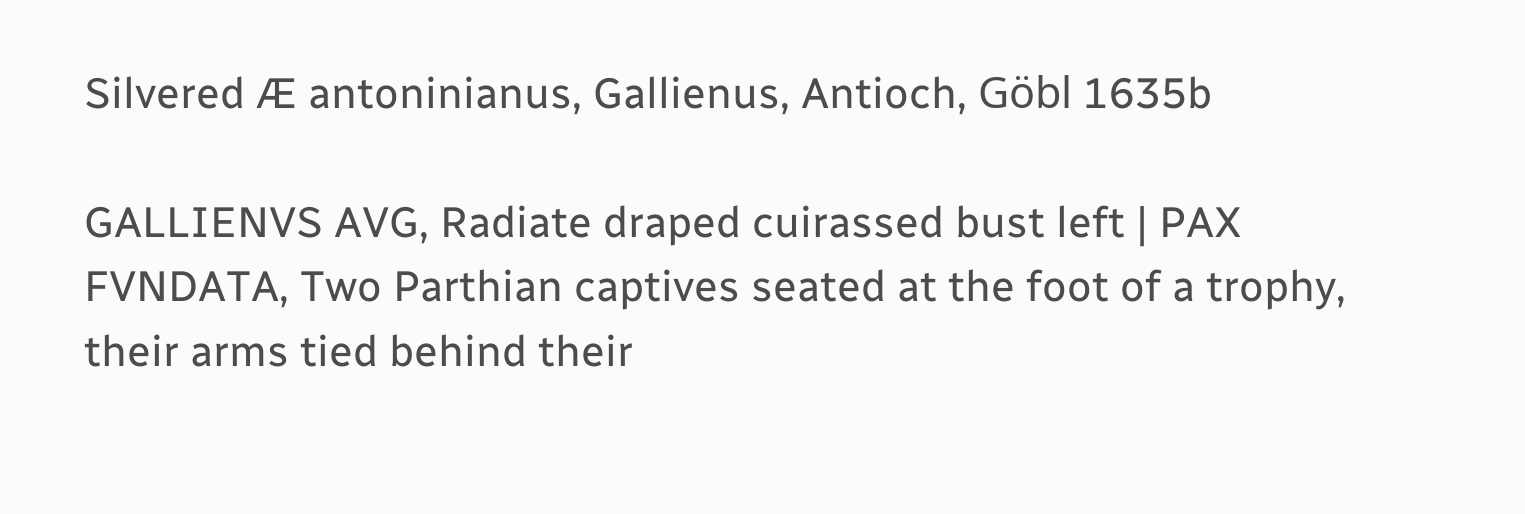Silvered Æ antoninianus, Gallienus, Antioch, Göbl 1635b

GALLIENVS AVG, Radiate draped cuirassed bust left | PAX FVNDATA, Two Parthian captives seated at the foot of a trophy, their arms tied behind their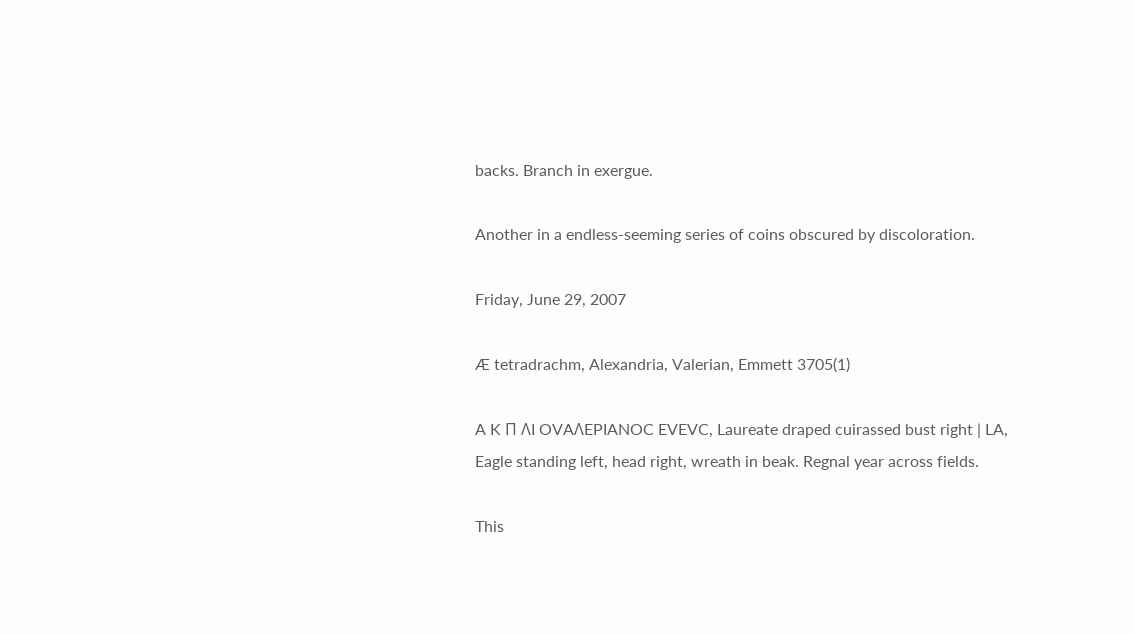backs. Branch in exergue.

Another in a endless-seeming series of coins obscured by discoloration.

Friday, June 29, 2007

Æ tetradrachm, Alexandria, Valerian, Emmett 3705(1)

A K Π ΛI OVAΛEPIANOC EVEVC, Laureate draped cuirassed bust right | LA, Eagle standing left, head right, wreath in beak. Regnal year across fields.

This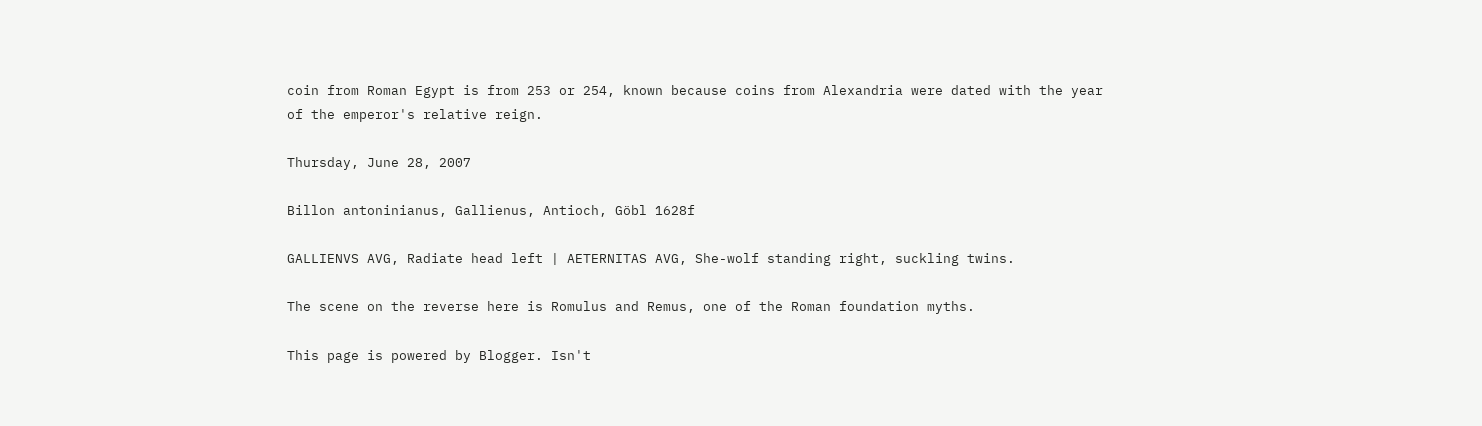coin from Roman Egypt is from 253 or 254, known because coins from Alexandria were dated with the year of the emperor's relative reign.

Thursday, June 28, 2007

Billon antoninianus, Gallienus, Antioch, Göbl 1628f

GALLIENVS AVG, Radiate head left | AETERNITAS AVG, She-wolf standing right, suckling twins.

The scene on the reverse here is Romulus and Remus, one of the Roman foundation myths.

This page is powered by Blogger. Isn't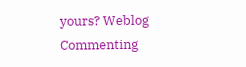yours? Weblog Commenting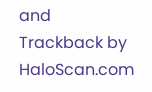and Trackback by HaloScan.com